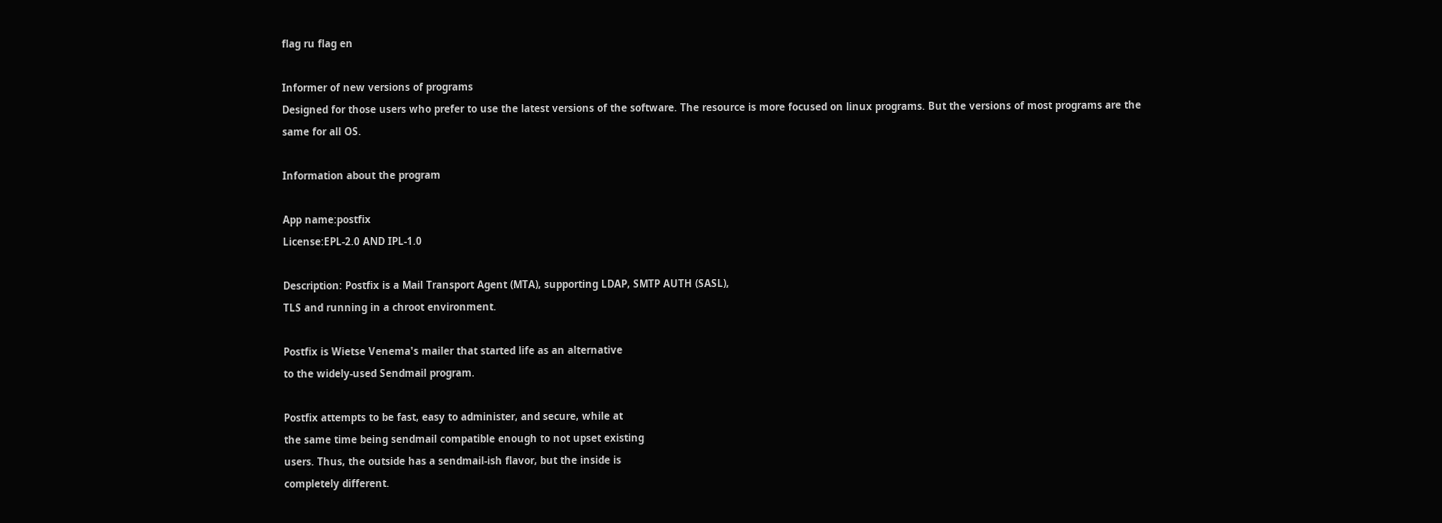flag ru flag en

Informer of new versions of programs
Designed for those users who prefer to use the latest versions of the software. The resource is more focused on linux programs. But the versions of most programs are the same for all OS.

Information about the program

App name:postfix
License:EPL-2.0 AND IPL-1.0

Description: Postfix is a Mail Transport Agent (MTA), supporting LDAP, SMTP AUTH (SASL),
TLS and running in a chroot environment.

Postfix is Wietse Venema's mailer that started life as an alternative
to the widely-used Sendmail program.

Postfix attempts to be fast, easy to administer, and secure, while at
the same time being sendmail compatible enough to not upset existing
users. Thus, the outside has a sendmail-ish flavor, but the inside is
completely different.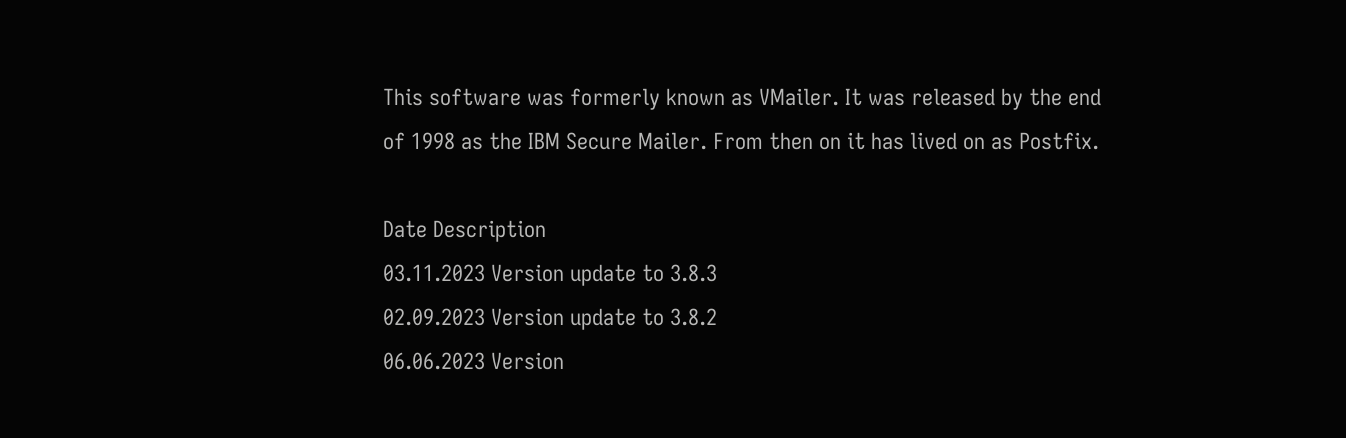This software was formerly known as VMailer. It was released by the end
of 1998 as the IBM Secure Mailer. From then on it has lived on as Postfix.

Date Description
03.11.2023 Version update to 3.8.3
02.09.2023 Version update to 3.8.2
06.06.2023 Version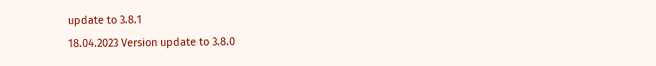update to 3.8.1
18.04.2023 Version update to 3.8.0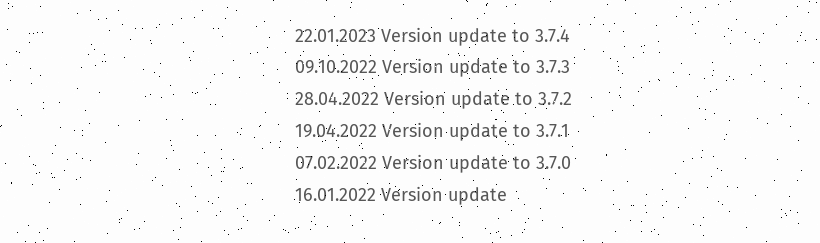22.01.2023 Version update to 3.7.4
09.10.2022 Version update to 3.7.3
28.04.2022 Version update to 3.7.2
19.04.2022 Version update to 3.7.1
07.02.2022 Version update to 3.7.0
16.01.2022 Version update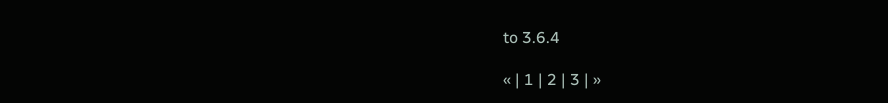to 3.6.4

« | 1 | 2 | 3 | »